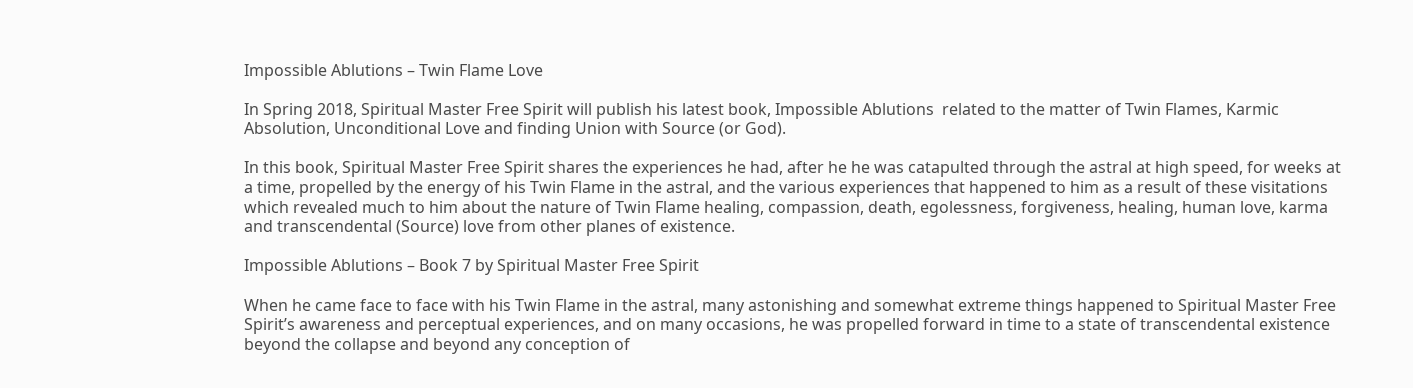Impossible Ablutions – Twin Flame Love

In Spring 2018, Spiritual Master Free Spirit will publish his latest book, Impossible Ablutions  related to the matter of Twin Flames, Karmic Absolution, Unconditional Love and finding Union with Source (or God).

In this book, Spiritual Master Free Spirit shares the experiences he had, after he he was catapulted through the astral at high speed, for weeks at a time, propelled by the energy of his Twin Flame in the astral, and the various experiences that happened to him as a result of these visitations which revealed much to him about the nature of Twin Flame healing, compassion, death, egolessness, forgiveness, healing, human love, karma and transcendental (Source) love from other planes of existence.

Impossible Ablutions – Book 7 by Spiritual Master Free Spirit

When he came face to face with his Twin Flame in the astral, many astonishing and somewhat extreme things happened to Spiritual Master Free Spirit’s awareness and perceptual experiences, and on many occasions, he was propelled forward in time to a state of transcendental existence beyond the collapse and beyond any conception of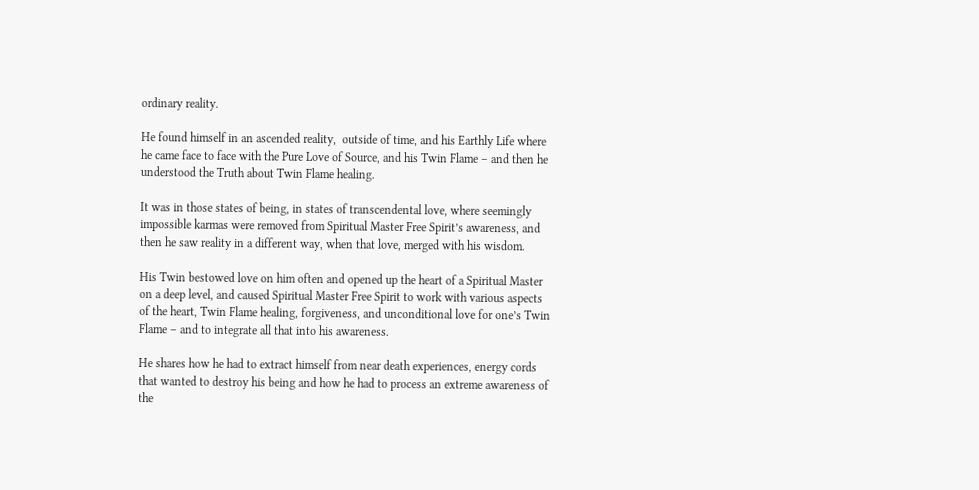ordinary reality.

He found himself in an ascended reality,  outside of time, and his Earthly Life where he came face to face with the Pure Love of Source, and his Twin Flame – and then he understood the Truth about Twin Flame healing.

It was in those states of being, in states of transcendental love, where seemingly impossible karmas were removed from Spiritual Master Free Spirit’s awareness, and then he saw reality in a different way, when that love, merged with his wisdom.

His Twin bestowed love on him often and opened up the heart of a Spiritual Master on a deep level, and caused Spiritual Master Free Spirit to work with various aspects of the heart, Twin Flame healing, forgiveness, and unconditional love for one’s Twin Flame – and to integrate all that into his awareness.

He shares how he had to extract himself from near death experiences, energy cords that wanted to destroy his being and how he had to process an extreme awareness of the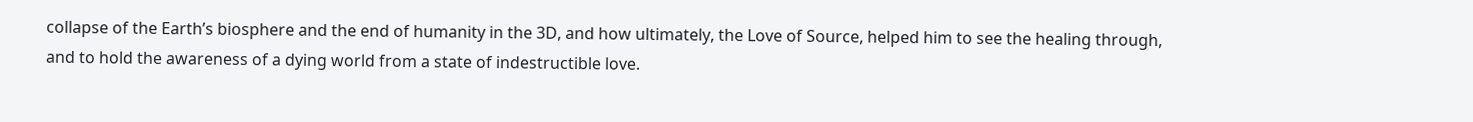collapse of the Earth’s biosphere and the end of humanity in the 3D, and how ultimately, the Love of Source, helped him to see the healing through, and to hold the awareness of a dying world from a state of indestructible love.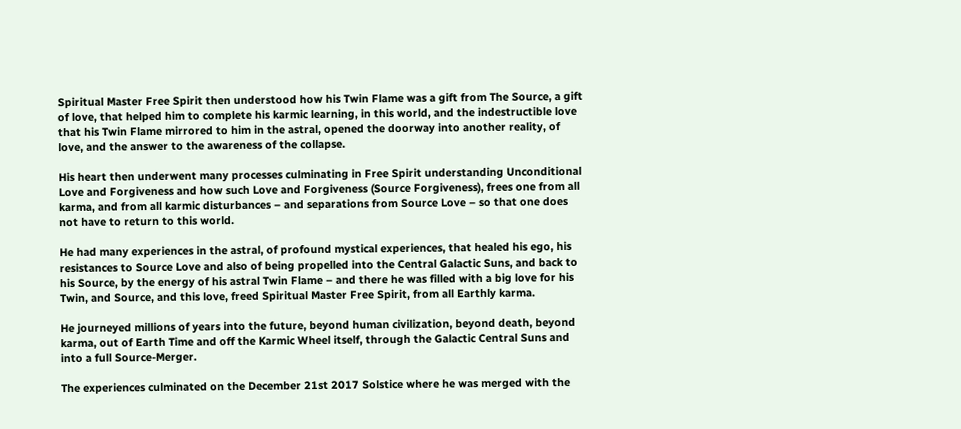Spiritual Master Free Spirit then understood how his Twin Flame was a gift from The Source, a gift of love, that helped him to complete his karmic learning, in this world, and the indestructible love that his Twin Flame mirrored to him in the astral, opened the doorway into another reality, of love, and the answer to the awareness of the collapse.

His heart then underwent many processes culminating in Free Spirit understanding Unconditional Love and Forgiveness and how such Love and Forgiveness (Source Forgiveness), frees one from all karma, and from all karmic disturbances – and separations from Source Love – so that one does not have to return to this world.

He had many experiences in the astral, of profound mystical experiences, that healed his ego, his resistances to Source Love and also of being propelled into the Central Galactic Suns, and back to his Source, by the energy of his astral Twin Flame – and there he was filled with a big love for his Twin, and Source, and this love, freed Spiritual Master Free Spirit, from all Earthly karma.

He journeyed millions of years into the future, beyond human civilization, beyond death, beyond karma, out of Earth Time and off the Karmic Wheel itself, through the Galactic Central Suns and into a full Source-Merger.

The experiences culminated on the December 21st 2017 Solstice where he was merged with the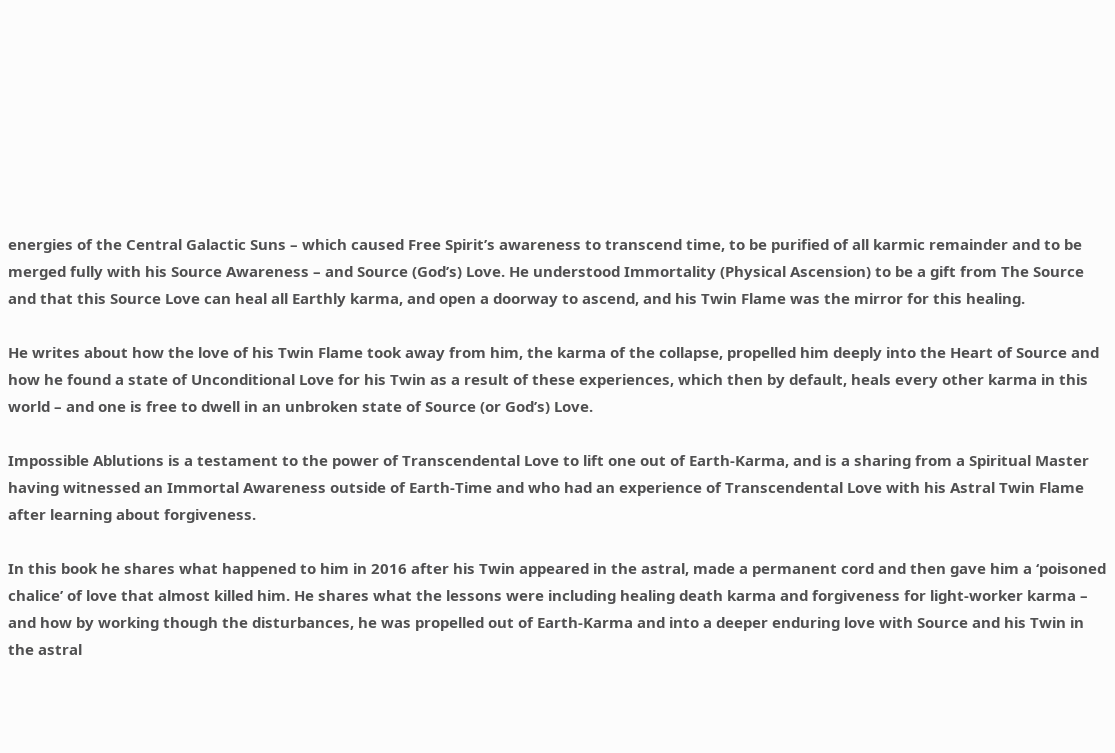energies of the Central Galactic Suns – which caused Free Spirit’s awareness to transcend time, to be purified of all karmic remainder and to be merged fully with his Source Awareness – and Source (God’s) Love. He understood Immortality (Physical Ascension) to be a gift from The Source and that this Source Love can heal all Earthly karma, and open a doorway to ascend, and his Twin Flame was the mirror for this healing.

He writes about how the love of his Twin Flame took away from him, the karma of the collapse, propelled him deeply into the Heart of Source and how he found a state of Unconditional Love for his Twin as a result of these experiences, which then by default, heals every other karma in this world – and one is free to dwell in an unbroken state of Source (or God’s) Love.

Impossible Ablutions is a testament to the power of Transcendental Love to lift one out of Earth-Karma, and is a sharing from a Spiritual Master having witnessed an Immortal Awareness outside of Earth-Time and who had an experience of Transcendental Love with his Astral Twin Flame after learning about forgiveness.

In this book he shares what happened to him in 2016 after his Twin appeared in the astral, made a permanent cord and then gave him a ‘poisoned chalice’ of love that almost killed him. He shares what the lessons were including healing death karma and forgiveness for light-worker karma – and how by working though the disturbances, he was propelled out of Earth-Karma and into a deeper enduring love with Source and his Twin in the astral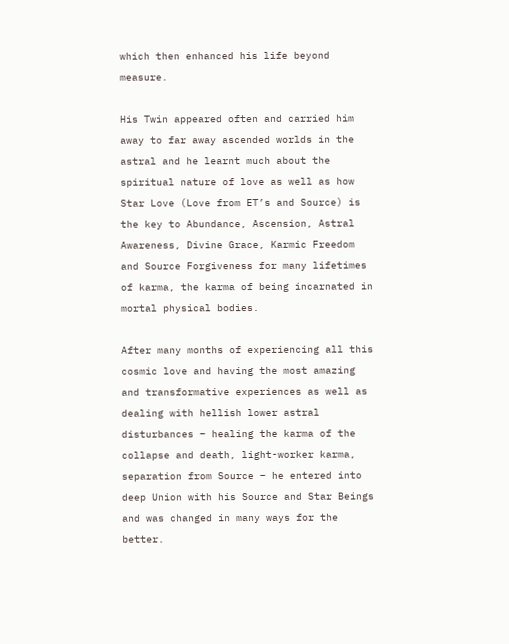which then enhanced his life beyond measure.

His Twin appeared often and carried him away to far away ascended worlds in the astral and he learnt much about the spiritual nature of love as well as how Star Love (Love from ET’s and Source) is the key to Abundance, Ascension, Astral Awareness, Divine Grace, Karmic Freedom and Source Forgiveness for many lifetimes of karma, the karma of being incarnated in mortal physical bodies.

After many months of experiencing all this cosmic love and having the most amazing and transformative experiences as well as dealing with hellish lower astral disturbances – healing the karma of the collapse and death, light-worker karma, separation from Source – he entered into deep Union with his Source and Star Beings and was changed in many ways for the better.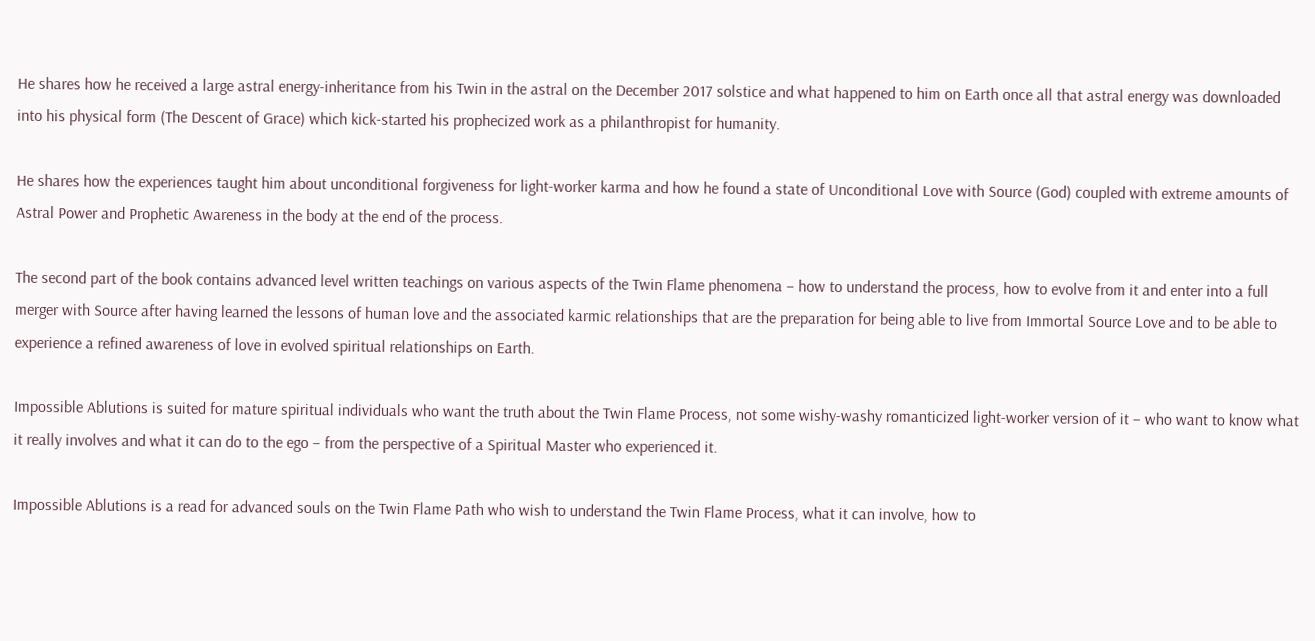He shares how he received a large astral energy-inheritance from his Twin in the astral on the December 2017 solstice and what happened to him on Earth once all that astral energy was downloaded into his physical form (The Descent of Grace) which kick-started his prophecized work as a philanthropist for humanity.

He shares how the experiences taught him about unconditional forgiveness for light-worker karma and how he found a state of Unconditional Love with Source (God) coupled with extreme amounts of Astral Power and Prophetic Awareness in the body at the end of the process.

The second part of the book contains advanced level written teachings on various aspects of the Twin Flame phenomena – how to understand the process, how to evolve from it and enter into a full merger with Source after having learned the lessons of human love and the associated karmic relationships that are the preparation for being able to live from Immortal Source Love and to be able to experience a refined awareness of love in evolved spiritual relationships on Earth.

Impossible Ablutions is suited for mature spiritual individuals who want the truth about the Twin Flame Process, not some wishy-washy romanticized light-worker version of it – who want to know what it really involves and what it can do to the ego – from the perspective of a Spiritual Master who experienced it.

Impossible Ablutions is a read for advanced souls on the Twin Flame Path who wish to understand the Twin Flame Process, what it can involve, how to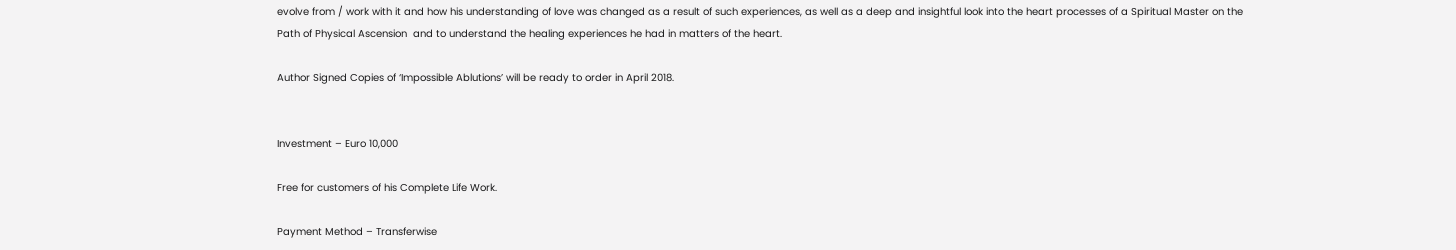evolve from / work with it and how his understanding of love was changed as a result of such experiences, as well as a deep and insightful look into the heart processes of a Spiritual Master on the Path of Physical Ascension  and to understand the healing experiences he had in matters of the heart.

Author Signed Copies of ‘Impossible Ablutions’ will be ready to order in April 2018.


Investment – Euro 10,000

Free for customers of his Complete Life Work.

Payment Method – Transferwise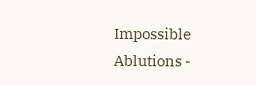Impossible Ablutions -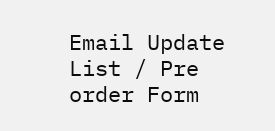Email Update List / Pre order Form